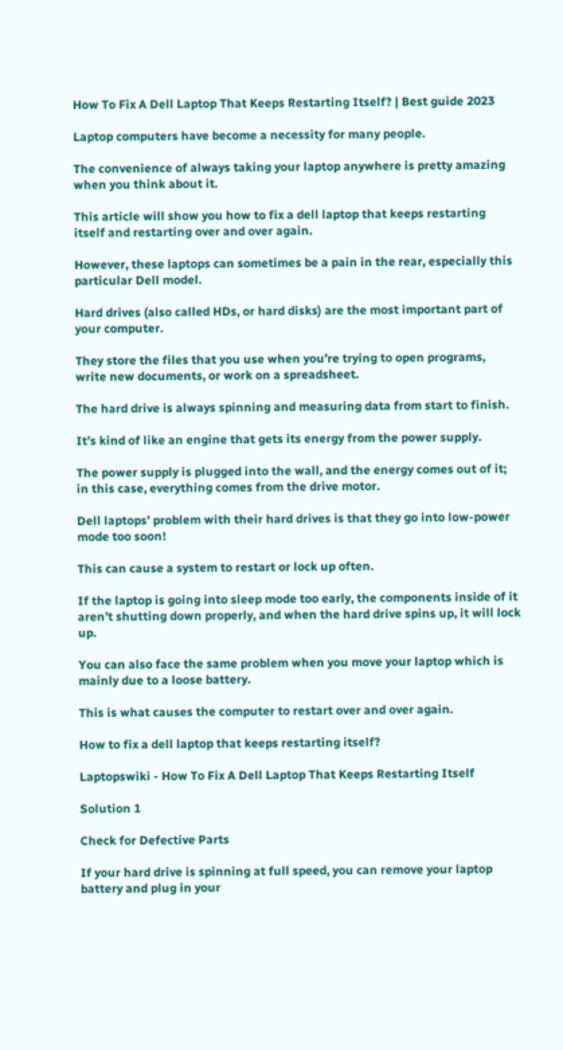How To Fix A Dell Laptop That Keeps Restarting Itself? | Best guide 2023

Laptop computers have become a necessity for many people.

The convenience of always taking your laptop anywhere is pretty amazing when you think about it.

This article will show you how to fix a dell laptop that keeps restarting itself and restarting over and over again.

However, these laptops can sometimes be a pain in the rear, especially this particular Dell model.

Hard drives (also called HDs, or hard disks) are the most important part of your computer.

They store the files that you use when you’re trying to open programs, write new documents, or work on a spreadsheet.

The hard drive is always spinning and measuring data from start to finish.

It’s kind of like an engine that gets its energy from the power supply.

The power supply is plugged into the wall, and the energy comes out of it; in this case, everything comes from the drive motor.

Dell laptops’ problem with their hard drives is that they go into low-power mode too soon!

This can cause a system to restart or lock up often.

If the laptop is going into sleep mode too early, the components inside of it aren’t shutting down properly, and when the hard drive spins up, it will lock up.

You can also face the same problem when you move your laptop which is mainly due to a loose battery.

This is what causes the computer to restart over and over again.

How to fix a dell laptop that keeps restarting itself?

Laptopswiki - How To Fix A Dell Laptop That Keeps Restarting Itself

Solution 1

Check for Defective Parts

If your hard drive is spinning at full speed, you can remove your laptop battery and plug in your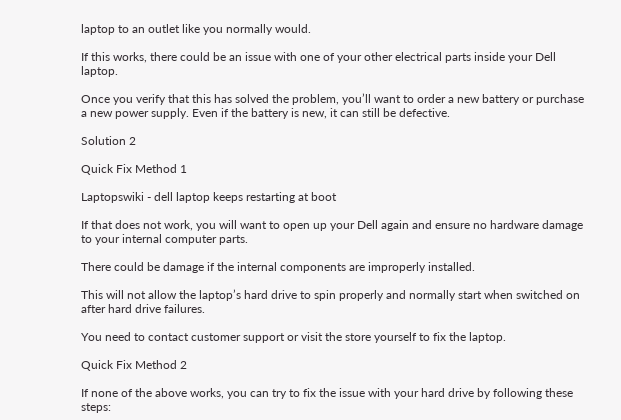laptop to an outlet like you normally would.

If this works, there could be an issue with one of your other electrical parts inside your Dell laptop.

Once you verify that this has solved the problem, you’ll want to order a new battery or purchase a new power supply. Even if the battery is new, it can still be defective.

Solution 2

Quick Fix Method 1

Laptopswiki - dell laptop keeps restarting at boot

If that does not work, you will want to open up your Dell again and ensure no hardware damage to your internal computer parts.

There could be damage if the internal components are improperly installed.

This will not allow the laptop’s hard drive to spin properly and normally start when switched on after hard drive failures.

You need to contact customer support or visit the store yourself to fix the laptop.

Quick Fix Method 2

If none of the above works, you can try to fix the issue with your hard drive by following these steps: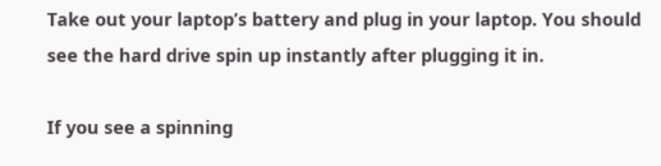Take out your laptop’s battery and plug in your laptop. You should see the hard drive spin up instantly after plugging it in.

If you see a spinning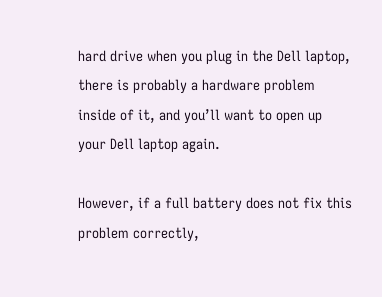hard drive when you plug in the Dell laptop, there is probably a hardware problem inside of it, and you’ll want to open up your Dell laptop again.

However, if a full battery does not fix this problem correctly,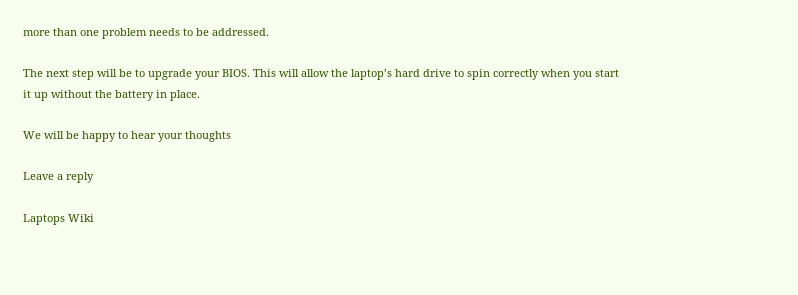more than one problem needs to be addressed.

The next step will be to upgrade your BIOS. This will allow the laptop’s hard drive to spin correctly when you start it up without the battery in place.

We will be happy to hear your thoughts

Leave a reply

Laptops Wiki